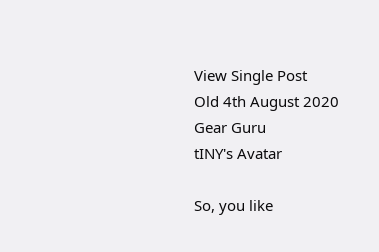View Single Post
Old 4th August 2020
Gear Guru
tINY's Avatar

So, you like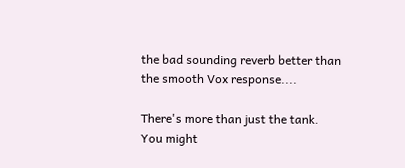the bad sounding reverb better than the smooth Vox response....

There's more than just the tank. You might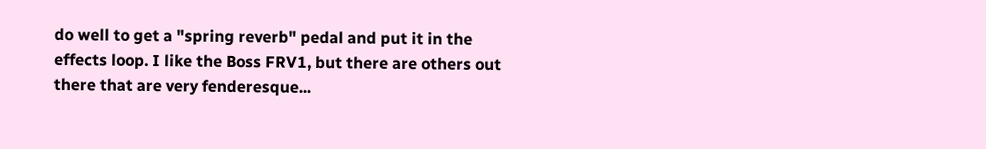do well to get a "spring reverb" pedal and put it in the effects loop. I like the Boss FRV1, but there are others out there that are very fenderesque...